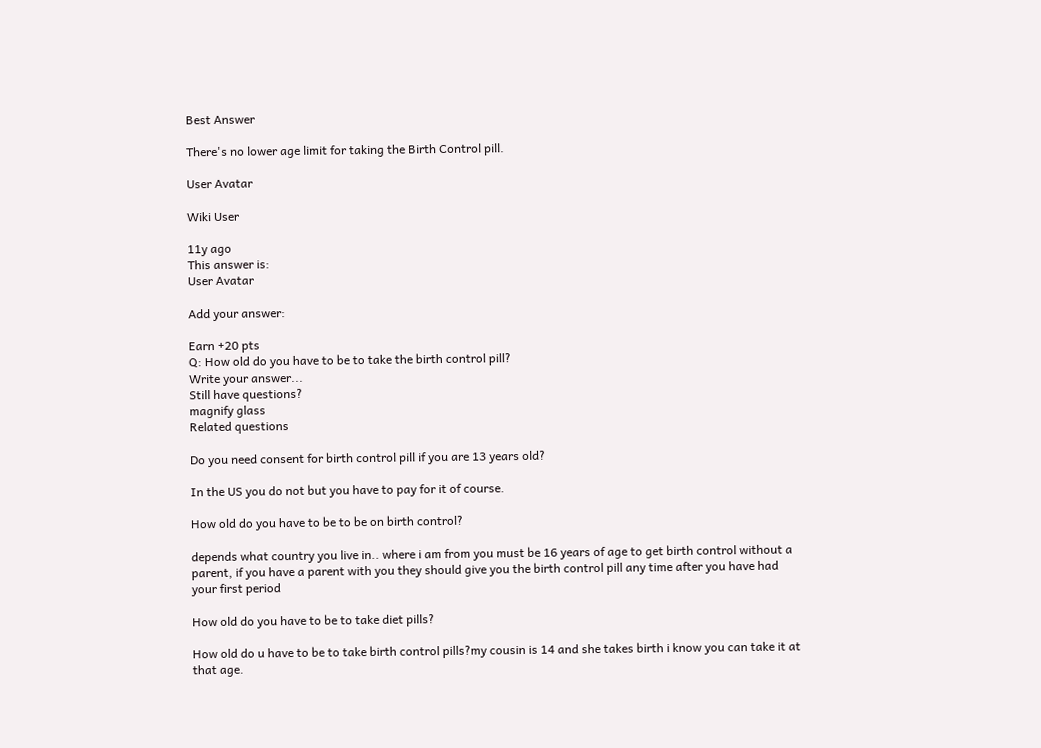Best Answer

There's no lower age limit for taking the Birth Control pill.

User Avatar

Wiki User

11y ago
This answer is:
User Avatar

Add your answer:

Earn +20 pts
Q: How old do you have to be to take the birth control pill?
Write your answer...
Still have questions?
magnify glass
Related questions

Do you need consent for birth control pill if you are 13 years old?

In the US you do not but you have to pay for it of course.

How old do you have to be to be on birth control?

depends what country you live in.. where i am from you must be 16 years of age to get birth control without a parent, if you have a parent with you they should give you the birth control pill any time after you have had your first period

How old do you have to be to take diet pills?

How old do u have to be to take birth control pills?my cousin is 14 and she takes birth i know you can take it at that age.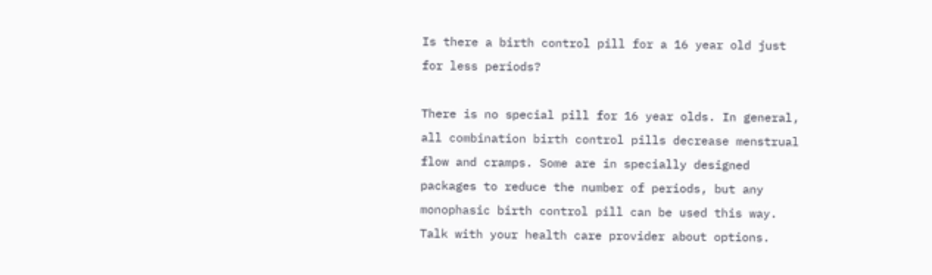Is there a birth control pill for a 16 year old just for less periods?

There is no special pill for 16 year olds. In general, all combination birth control pills decrease menstrual flow and cramps. Some are in specially designed packages to reduce the number of periods, but any monophasic birth control pill can be used this way. Talk with your health care provider about options.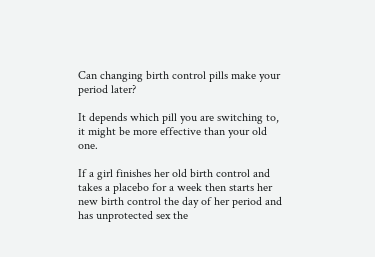Can changing birth control pills make your period later?

It depends which pill you are switching to, it might be more effective than your old one.

If a girl finishes her old birth control and takes a placebo for a week then starts her new birth control the day of her period and has unprotected sex the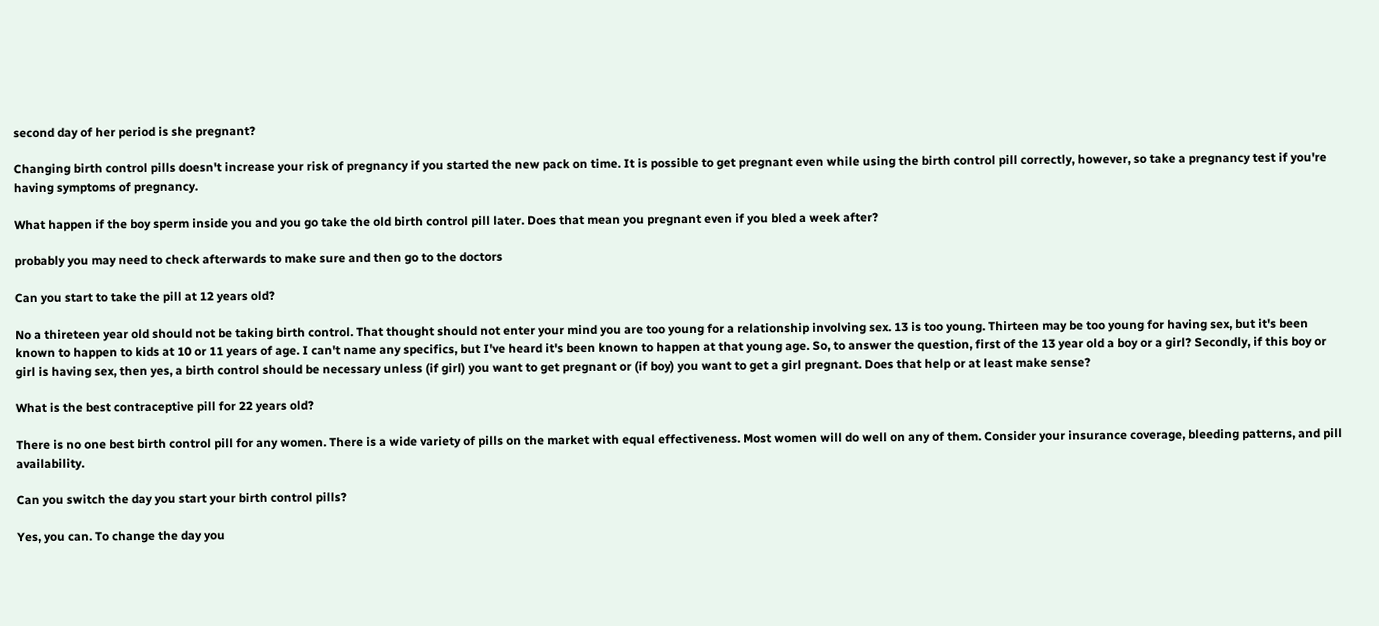second day of her period is she pregnant?

Changing birth control pills doesn't increase your risk of pregnancy if you started the new pack on time. It is possible to get pregnant even while using the birth control pill correctly, however, so take a pregnancy test if you're having symptoms of pregnancy.

What happen if the boy sperm inside you and you go take the old birth control pill later. Does that mean you pregnant even if you bled a week after?

probably you may need to check afterwards to make sure and then go to the doctors

Can you start to take the pill at 12 years old?

No a thireteen year old should not be taking birth control. That thought should not enter your mind you are too young for a relationship involving sex. 13 is too young. Thirteen may be too young for having sex, but it's been known to happen to kids at 10 or 11 years of age. I can't name any specifics, but I've heard it's been known to happen at that young age. So, to answer the question, first of the 13 year old a boy or a girl? Secondly, if this boy or girl is having sex, then yes, a birth control should be necessary unless (if girl) you want to get pregnant or (if boy) you want to get a girl pregnant. Does that help or at least make sense?

What is the best contraceptive pill for 22 years old?

There is no one best birth control pill for any women. There is a wide variety of pills on the market with equal effectiveness. Most women will do well on any of them. Consider your insurance coverage, bleeding patterns, and pill availability.

Can you switch the day you start your birth control pills?

Yes, you can. To change the day you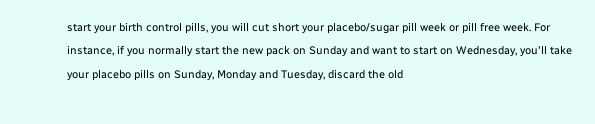start your birth control pills, you will cut short your placebo/sugar pill week or pill free week. For instance, if you normally start the new pack on Sunday and want to start on Wednesday, you'll take your placebo pills on Sunday, Monday and Tuesday, discard the old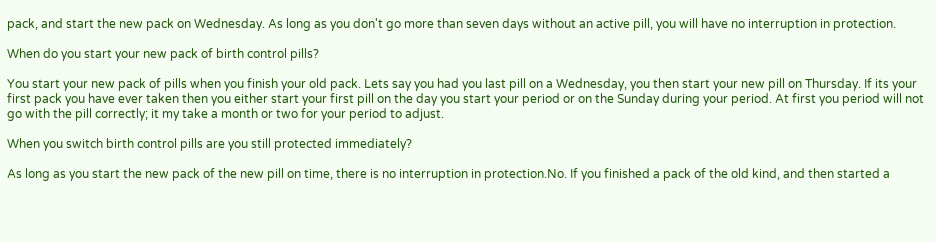pack, and start the new pack on Wednesday. As long as you don't go more than seven days without an active pill, you will have no interruption in protection.

When do you start your new pack of birth control pills?

You start your new pack of pills when you finish your old pack. Lets say you had you last pill on a Wednesday, you then start your new pill on Thursday. If its your first pack you have ever taken then you either start your first pill on the day you start your period or on the Sunday during your period. At first you period will not go with the pill correctly; it my take a month or two for your period to adjust.

When you switch birth control pills are you still protected immediately?

As long as you start the new pack of the new pill on time, there is no interruption in protection.No. If you finished a pack of the old kind, and then started a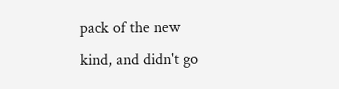pack of the new kind, and didn't go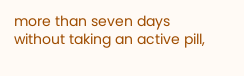more than seven days without taking an active pill,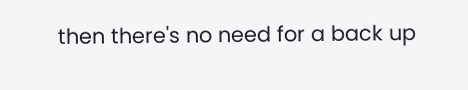then there's no need for a back up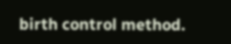birth control method.